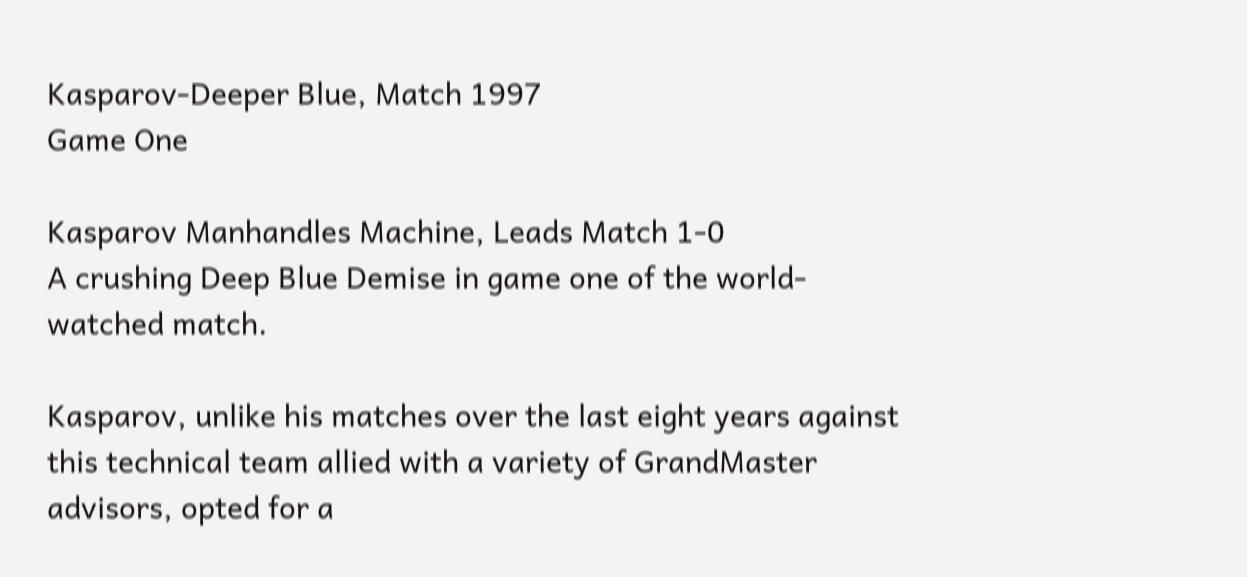Kasparov-Deeper Blue, Match 1997
Game One

Kasparov Manhandles Machine, Leads Match 1-0
A crushing Deep Blue Demise in game one of the world-watched match.

Kasparov, unlike his matches over the last eight years against this technical team allied with a variety of GrandMaster advisors, opted for a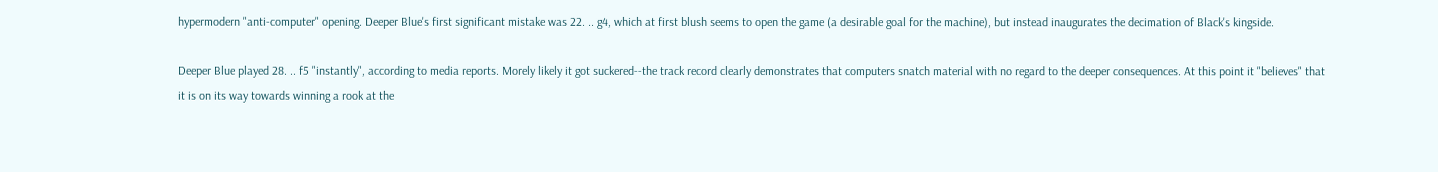hypermodern "anti-computer" opening. Deeper Blue's first significant mistake was 22. .. g4, which at first blush seems to open the game (a desirable goal for the machine), but instead inaugurates the decimation of Black's kingside.

Deeper Blue played 28. .. f5 "instantly", according to media reports. Morely likely it got suckered--the track record clearly demonstrates that computers snatch material with no regard to the deeper consequences. At this point it "believes" that it is on its way towards winning a rook at the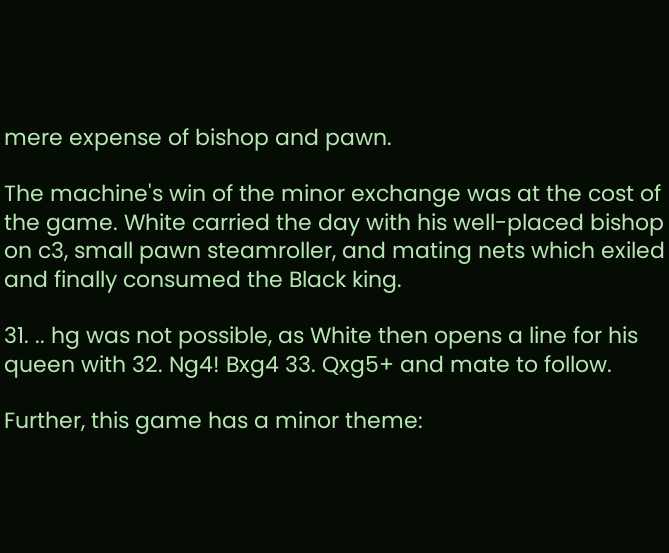mere expense of bishop and pawn.

The machine's win of the minor exchange was at the cost of the game. White carried the day with his well-placed bishop on c3, small pawn steamroller, and mating nets which exiled and finally consumed the Black king.

31. .. hg was not possible, as White then opens a line for his queen with 32. Ng4! Bxg4 33. Qxg5+ and mate to follow.

Further, this game has a minor theme: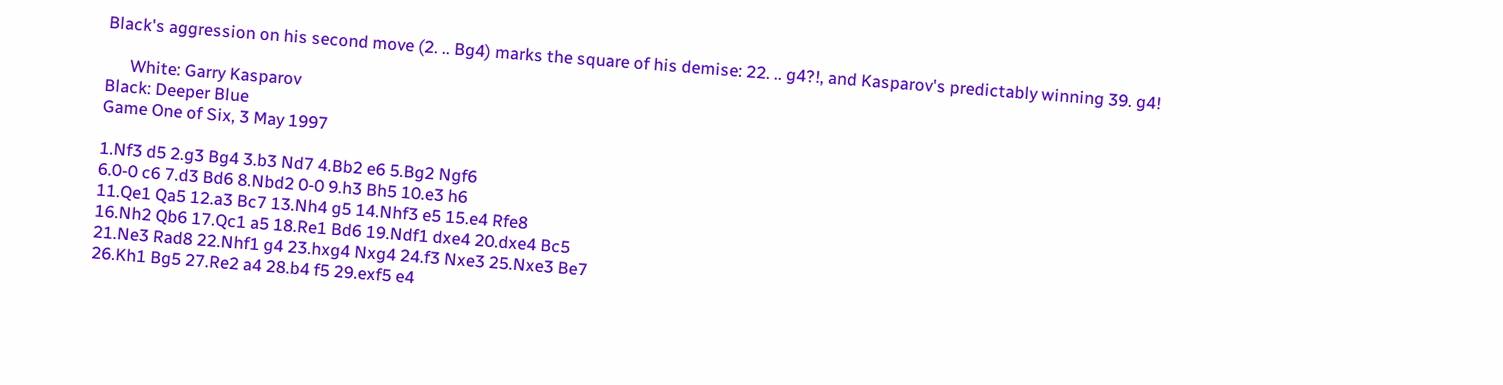Black's aggression on his second move (2. .. Bg4) marks the square of his demise: 22. .. g4?!, and Kasparov's predictably winning 39. g4!

      White: Garry Kasparov
Black: Deeper Blue
Game One of Six, 3 May 1997

1.Nf3 d5 2.g3 Bg4 3.b3 Nd7 4.Bb2 e6 5.Bg2 Ngf6
6.0-0 c6 7.d3 Bd6 8.Nbd2 0-0 9.h3 Bh5 10.e3 h6
11.Qe1 Qa5 12.a3 Bc7 13.Nh4 g5 14.Nhf3 e5 15.e4 Rfe8
16.Nh2 Qb6 17.Qc1 a5 18.Re1 Bd6 19.Ndf1 dxe4 20.dxe4 Bc5
21.Ne3 Rad8 22.Nhf1 g4 23.hxg4 Nxg4 24.f3 Nxe3 25.Nxe3 Be7
26.Kh1 Bg5 27.Re2 a4 28.b4 f5 29.exf5 e4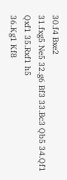30.f4 Bxe2
31.fxg5 Ne5 32.g6 Bf3 33.Bc3 Qb5 34.Qf1 Qxf1 35.Rxf1 h5
36.Kg1 Kf8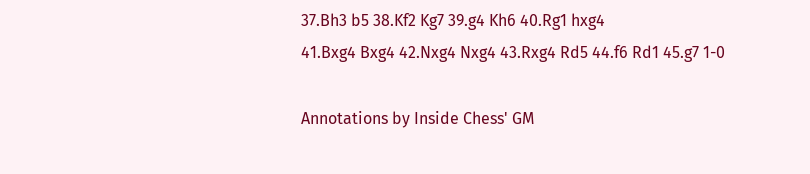37.Bh3 b5 38.Kf2 Kg7 39.g4 Kh6 40.Rg1 hxg4
41.Bxg4 Bxg4 42.Nxg4 Nxg4 43.Rxg4 Rd5 44.f6 Rd1 45.g7 1-0

Annotations by Inside Chess' GM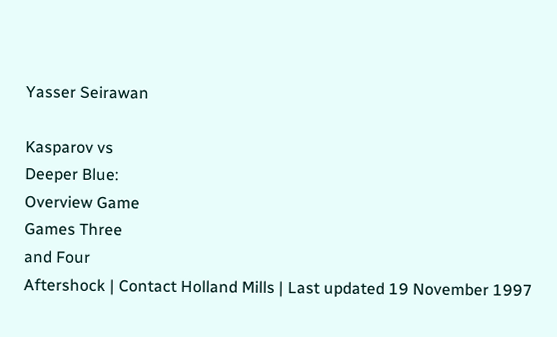Yasser Seirawan

Kasparov vs
Deeper Blue:
Overview Game
Games Three
and Four
Aftershock | Contact Holland Mills | Last updated 19 November 1997